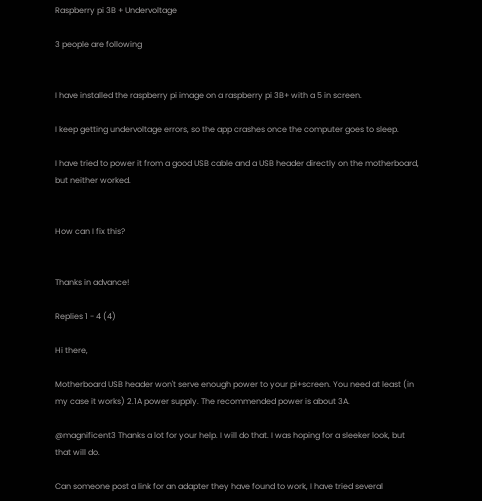Raspberry pi 3B + Undervoltage

3 people are following


I have installed the raspberry pi image on a raspberry pi 3B+ with a 5 in screen.

I keep getting undervoltage errors, so the app crashes once the computer goes to sleep.

I have tried to power it from a good USB cable and a USB header directly on the motherboard, but neither worked.


How can I fix this?


Thanks in advance!

Replies 1 - 4 (4)

Hi there,

Motherboard USB header won't serve enough power to your pi+screen. You need at least (in my case it works) 2.1A power supply. The recommended power is about 3A.

@magnificent3 Thanks a lot for your help. I will do that. I was hoping for a sleeker look, but that will do.

Can someone post a link for an adapter they have found to work, I have tried several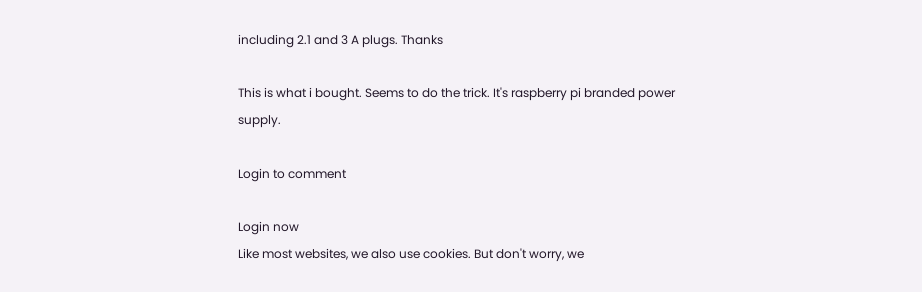including 2.1 and 3 A plugs. Thanks

This is what i bought. Seems to do the trick. It's raspberry pi branded power supply.

Login to comment

Login now
Like most websites, we also use cookies. But don't worry, we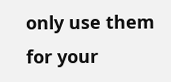only use them for your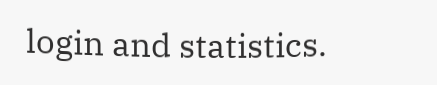login and statistics.